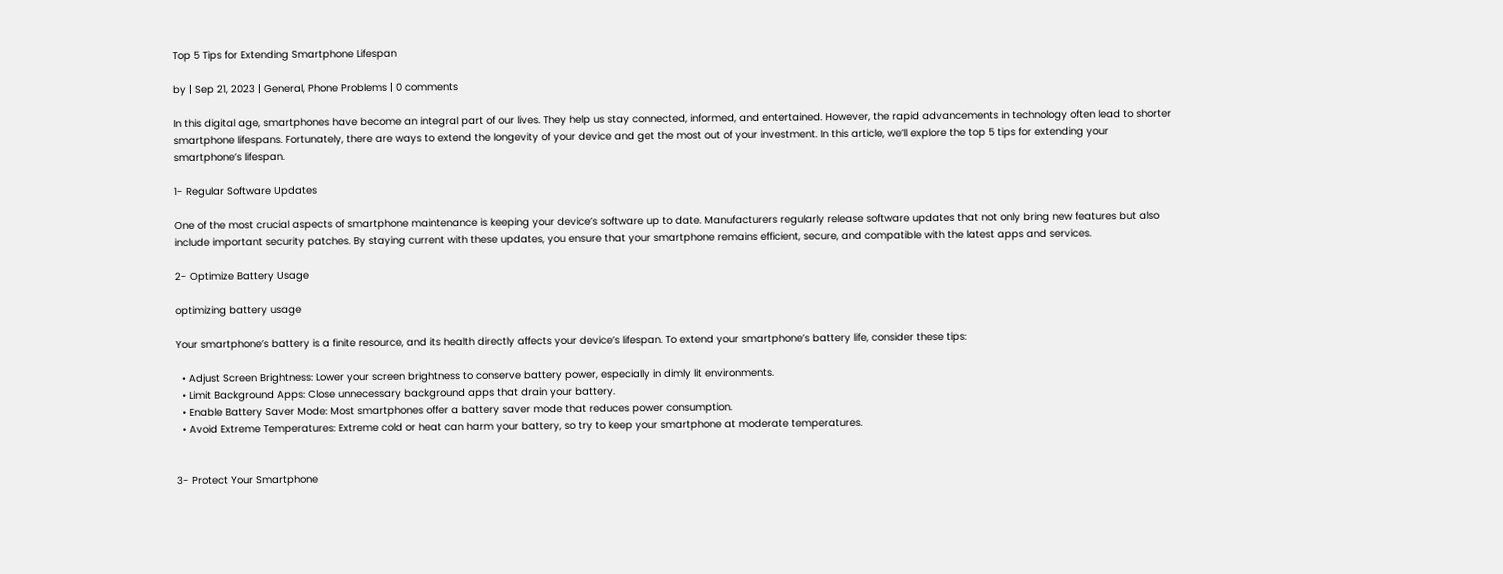Top 5 Tips for Extending Smartphone Lifespan

by | Sep 21, 2023 | General, Phone Problems | 0 comments

In this digital age, smartphones have become an integral part of our lives. They help us stay connected, informed, and entertained. However, the rapid advancements in technology often lead to shorter smartphone lifespans. Fortunately, there are ways to extend the longevity of your device and get the most out of your investment. In this article, we’ll explore the top 5 tips for extending your smartphone’s lifespan.

1- Regular Software Updates

One of the most crucial aspects of smartphone maintenance is keeping your device’s software up to date. Manufacturers regularly release software updates that not only bring new features but also include important security patches. By staying current with these updates, you ensure that your smartphone remains efficient, secure, and compatible with the latest apps and services.

2- Optimize Battery Usage

optimizing battery usage

Your smartphone’s battery is a finite resource, and its health directly affects your device’s lifespan. To extend your smartphone’s battery life, consider these tips:

  • Adjust Screen Brightness: Lower your screen brightness to conserve battery power, especially in dimly lit environments.
  • Limit Background Apps: Close unnecessary background apps that drain your battery.
  • Enable Battery Saver Mode: Most smartphones offer a battery saver mode that reduces power consumption.
  • Avoid Extreme Temperatures: Extreme cold or heat can harm your battery, so try to keep your smartphone at moderate temperatures.


3- Protect Your Smartphone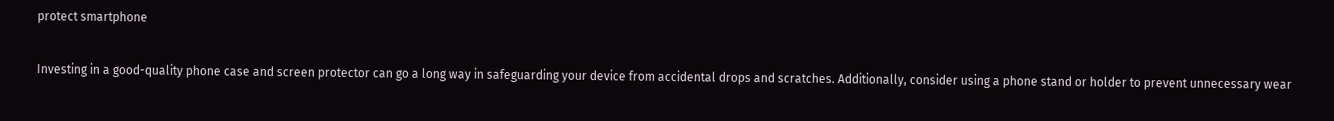protect smartphone

Investing in a good-quality phone case and screen protector can go a long way in safeguarding your device from accidental drops and scratches. Additionally, consider using a phone stand or holder to prevent unnecessary wear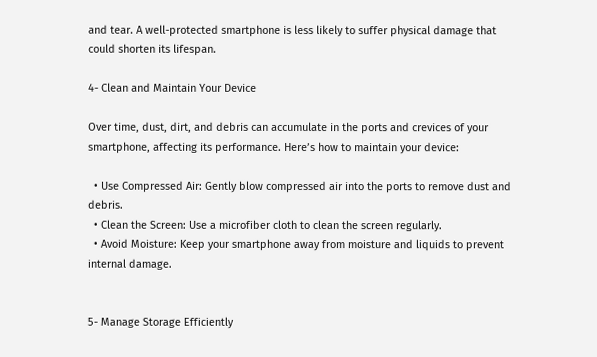and tear. A well-protected smartphone is less likely to suffer physical damage that could shorten its lifespan.

4- Clean and Maintain Your Device

Over time, dust, dirt, and debris can accumulate in the ports and crevices of your smartphone, affecting its performance. Here’s how to maintain your device:

  • Use Compressed Air: Gently blow compressed air into the ports to remove dust and debris.
  • Clean the Screen: Use a microfiber cloth to clean the screen regularly.
  • Avoid Moisture: Keep your smartphone away from moisture and liquids to prevent internal damage.


5- Manage Storage Efficiently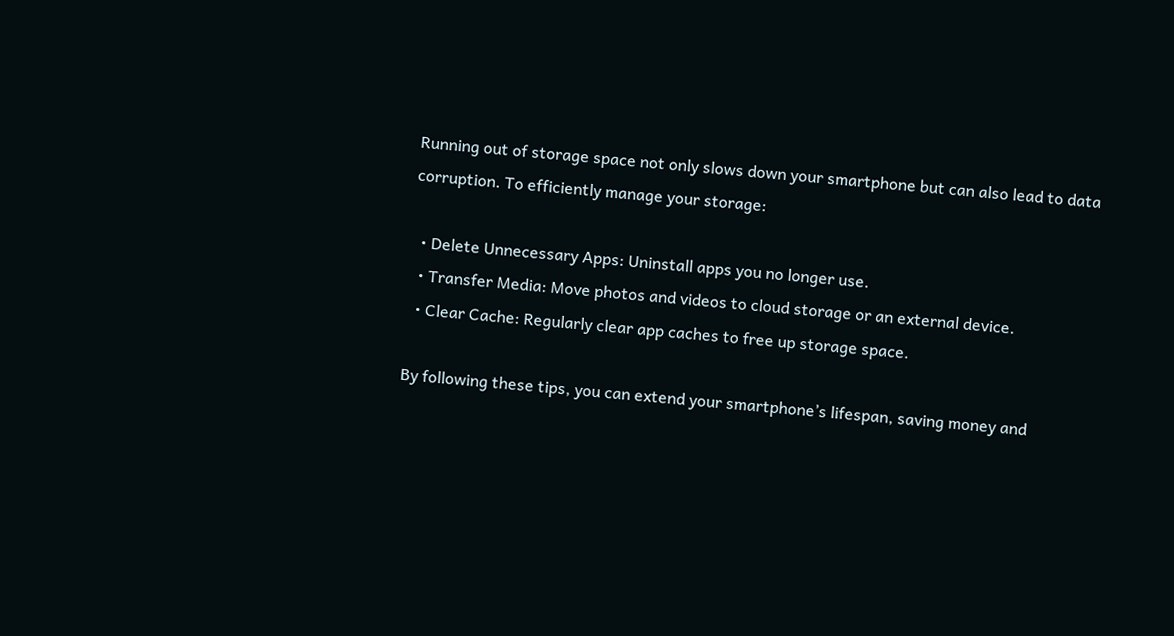Running out of storage space not only slows down your smartphone but can also lead to data corruption. To efficiently manage your storage:

  • Delete Unnecessary Apps: Uninstall apps you no longer use.
  • Transfer Media: Move photos and videos to cloud storage or an external device.
  • Clear Cache: Regularly clear app caches to free up storage space.

By following these tips, you can extend your smartphone’s lifespan, saving money and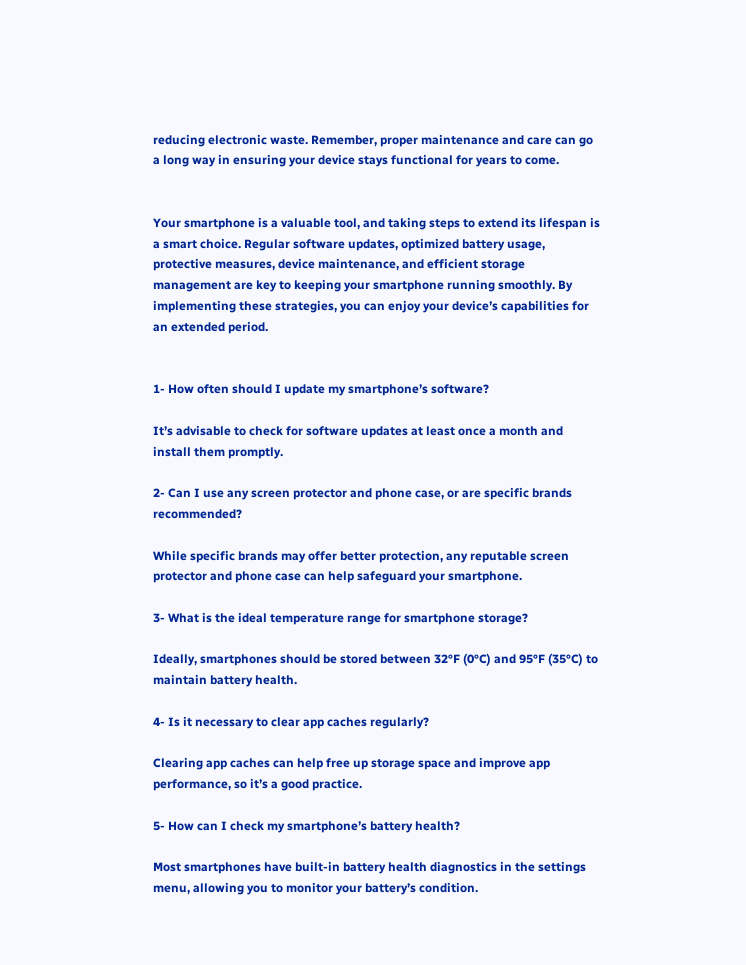reducing electronic waste. Remember, proper maintenance and care can go a long way in ensuring your device stays functional for years to come.


Your smartphone is a valuable tool, and taking steps to extend its lifespan is a smart choice. Regular software updates, optimized battery usage, protective measures, device maintenance, and efficient storage management are key to keeping your smartphone running smoothly. By implementing these strategies, you can enjoy your device’s capabilities for an extended period.


1- How often should I update my smartphone’s software?

It’s advisable to check for software updates at least once a month and install them promptly.

2- Can I use any screen protector and phone case, or are specific brands recommended?

While specific brands may offer better protection, any reputable screen protector and phone case can help safeguard your smartphone.

3- What is the ideal temperature range for smartphone storage?

Ideally, smartphones should be stored between 32°F (0°C) and 95°F (35°C) to maintain battery health.

4- Is it necessary to clear app caches regularly?

Clearing app caches can help free up storage space and improve app performance, so it’s a good practice.

5- How can I check my smartphone’s battery health?

Most smartphones have built-in battery health diagnostics in the settings menu, allowing you to monitor your battery’s condition.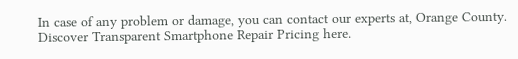In case of any problem or damage, you can contact our experts at, Orange County. Discover Transparent Smartphone Repair Pricing here.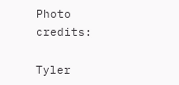Photo credits:

Tyler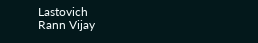Lastovich
Rann Vijay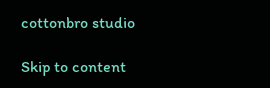cottonbro studio

Skip to content